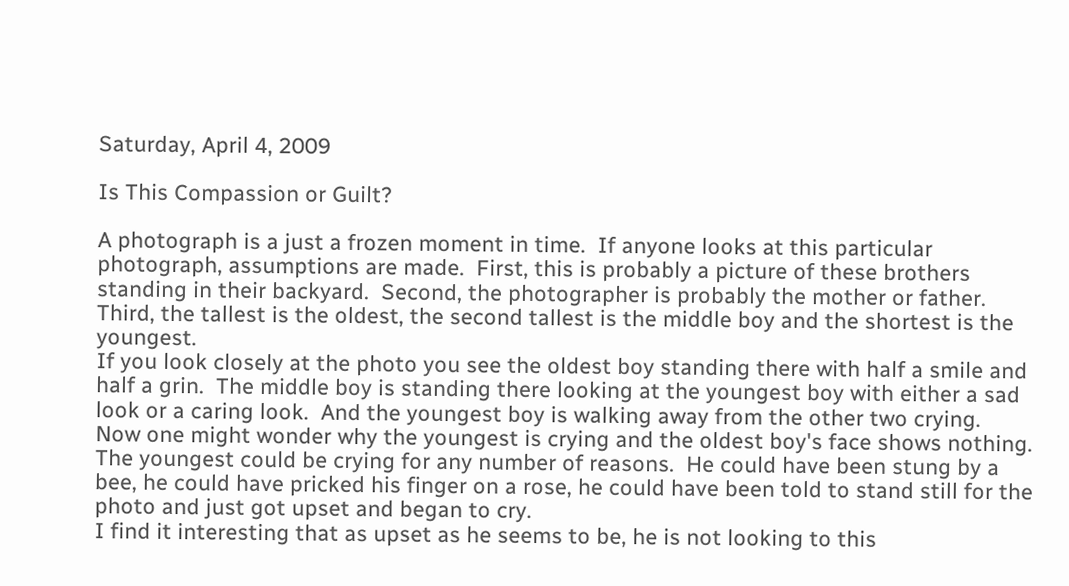Saturday, April 4, 2009

Is This Compassion or Guilt?

A photograph is a just a frozen moment in time.  If anyone looks at this particular photograph, assumptions are made.  First, this is probably a picture of these brothers standing in their backyard.  Second, the photographer is probably the mother or father.  Third, the tallest is the oldest, the second tallest is the middle boy and the shortest is the youngest.
If you look closely at the photo you see the oldest boy standing there with half a smile and half a grin.  The middle boy is standing there looking at the youngest boy with either a sad look or a caring look.  And the youngest boy is walking away from the other two crying.
Now one might wonder why the youngest is crying and the oldest boy's face shows nothing.  The youngest could be crying for any number of reasons.  He could have been stung by a bee, he could have pricked his finger on a rose, he could have been told to stand still for the photo and just got upset and began to cry.
I find it interesting that as upset as he seems to be, he is not looking to this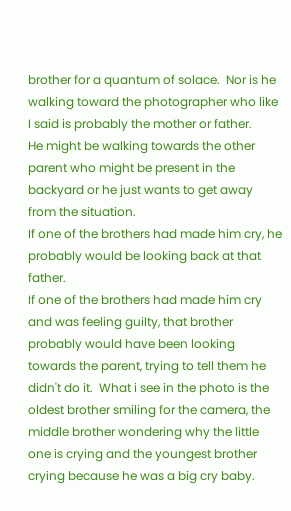brother for a quantum of solace.  Nor is he walking toward the photographer who like I said is probably the mother or father.
He might be walking towards the other parent who might be present in the backyard or he just wants to get away from the situation.
If one of the brothers had made him cry, he probably would be looking back at that father.
If one of the brothers had made him cry and was feeling guilty, that brother probably would have been looking towards the parent, trying to tell them he didn't do it.  What i see in the photo is the oldest brother smiling for the camera, the middle brother wondering why the little one is crying and the youngest brother crying because he was a big cry baby.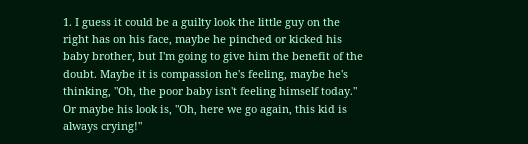1. I guess it could be a guilty look the little guy on the right has on his face, maybe he pinched or kicked his baby brother, but I'm going to give him the benefit of the doubt. Maybe it is compassion he's feeling, maybe he's thinking, "Oh, the poor baby isn't feeling himself today." Or maybe his look is, "Oh, here we go again, this kid is always crying!"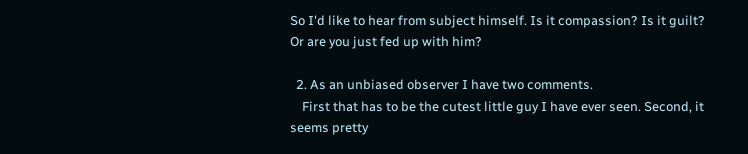So I'd like to hear from subject himself. Is it compassion? Is it guilt? Or are you just fed up with him?

  2. As an unbiased observer I have two comments.
    First that has to be the cutest little guy I have ever seen. Second, it seems pretty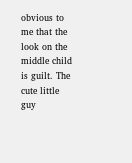obvious to me that the look on the middle child is guilt. The cute little guy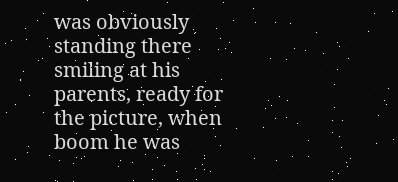was obviously standing there smiling at his parents, ready for the picture, when boom he was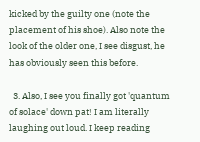kicked by the guilty one (note the placement of his shoe). Also note the look of the older one, I see disgust, he has obviously seen this before.

  3. Also, I see you finally got 'quantum of solace' down pat! I am literally laughing out loud. I keep reading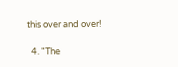this over and over!

  4. "The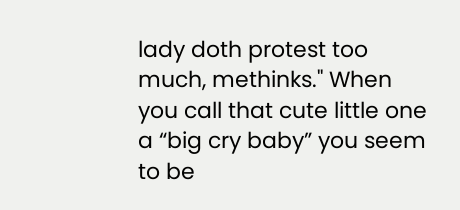lady doth protest too much, methinks." When you call that cute little one a “big cry baby” you seem to be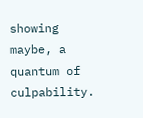showing maybe, a quantum of culpability.